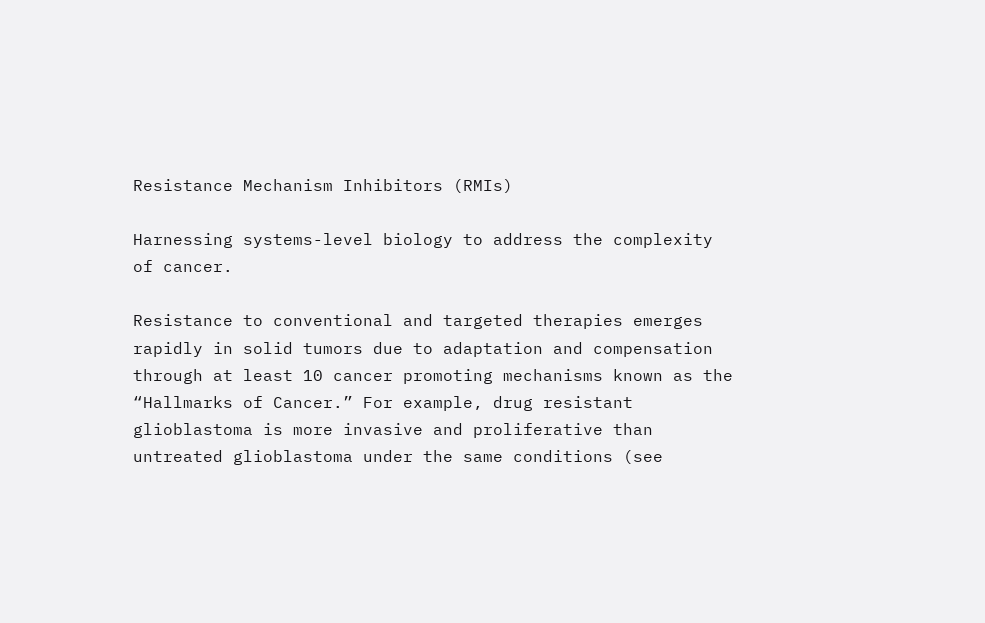Resistance Mechanism Inhibitors (RMIs)

Harnessing systems-level biology to address the complexity of cancer.

Resistance to conventional and targeted therapies emerges rapidly in solid tumors due to adaptation and compensation through at least 10 cancer promoting mechanisms known as the “Hallmarks of Cancer.” For example, drug resistant glioblastoma is more invasive and proliferative than untreated glioblastoma under the same conditions (see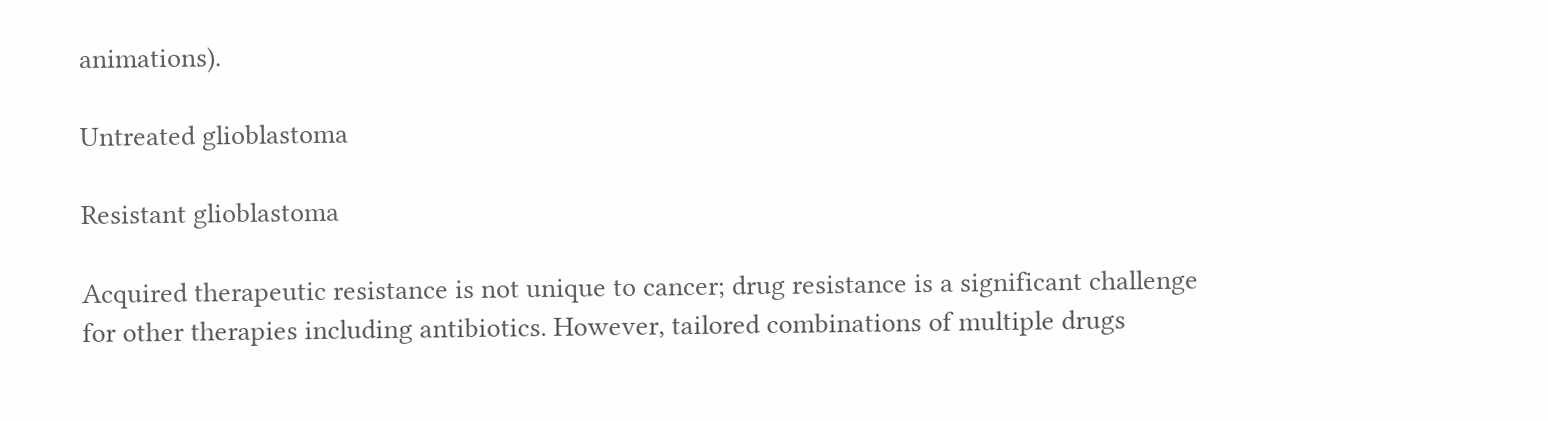animations).

Untreated glioblastoma

Resistant glioblastoma

Acquired therapeutic resistance is not unique to cancer; drug resistance is a significant challenge for other therapies including antibiotics. However, tailored combinations of multiple drugs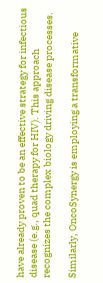have already proven to be an effective strategy for infectious disease (e.g., quad therapy for HIV). This approach recognizes the complex biology driving disease processes.

Similarly, OncoSynergy is employing a transformative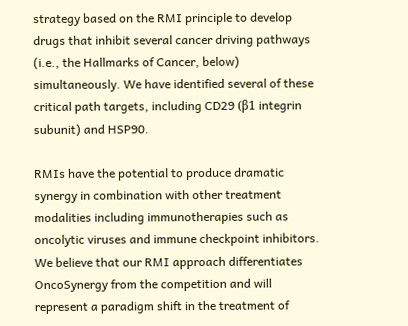strategy based on the RMI principle to develop drugs that inhibit several cancer driving pathways (i.e., the Hallmarks of Cancer, below) simultaneously. We have identified several of these critical path targets, including CD29 (β1 integrin subunit) and HSP90.

RMIs have the potential to produce dramatic synergy in combination with other treatment modalities including immunotherapies such as oncolytic viruses and immune checkpoint inhibitors. We believe that our RMI approach differentiates OncoSynergy from the competition and will represent a paradigm shift in the treatment of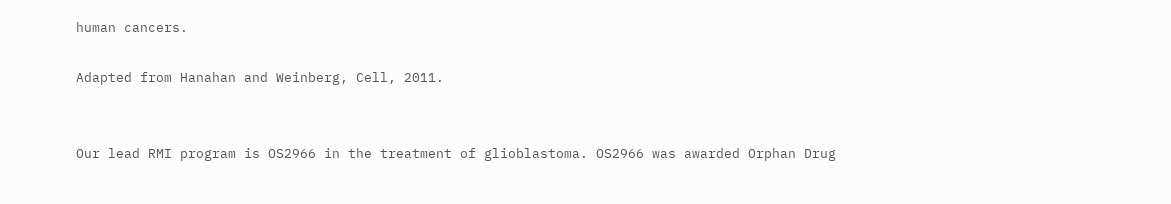human cancers.

Adapted from Hanahan and Weinberg, Cell, 2011.


Our lead RMI program is OS2966 in the treatment of glioblastoma. OS2966 was awarded Orphan Drug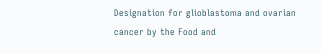Designation for glioblastoma and ovarian cancer by the Food and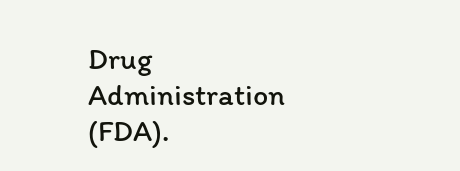Drug Administration (FDA).